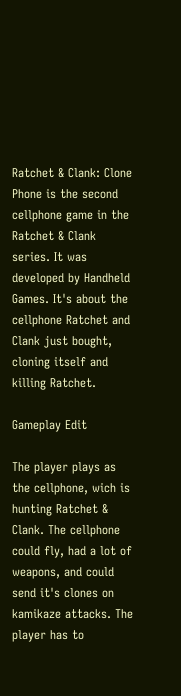Ratchet & Clank: Clone Phone is the second cellphone game in the Ratchet & Clank series. It was developed by Handheld Games. It's about the cellphone Ratchet and Clank just bought, cloning itself and killing Ratchet.

Gameplay Edit

The player plays as the cellphone, wich is hunting Ratchet & Clank. The cellphone could fly, had a lot of weapons, and could send it's clones on kamikaze attacks. The player has to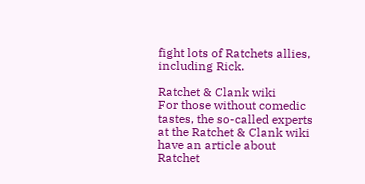fight lots of Ratchets allies, including Rick.

Ratchet & Clank wiki
For those without comedic tastes, the so-called experts at the Ratchet & Clank wiki have an article about Ratchet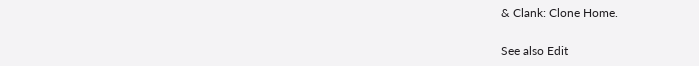& Clank: Clone Home.

See also Edit